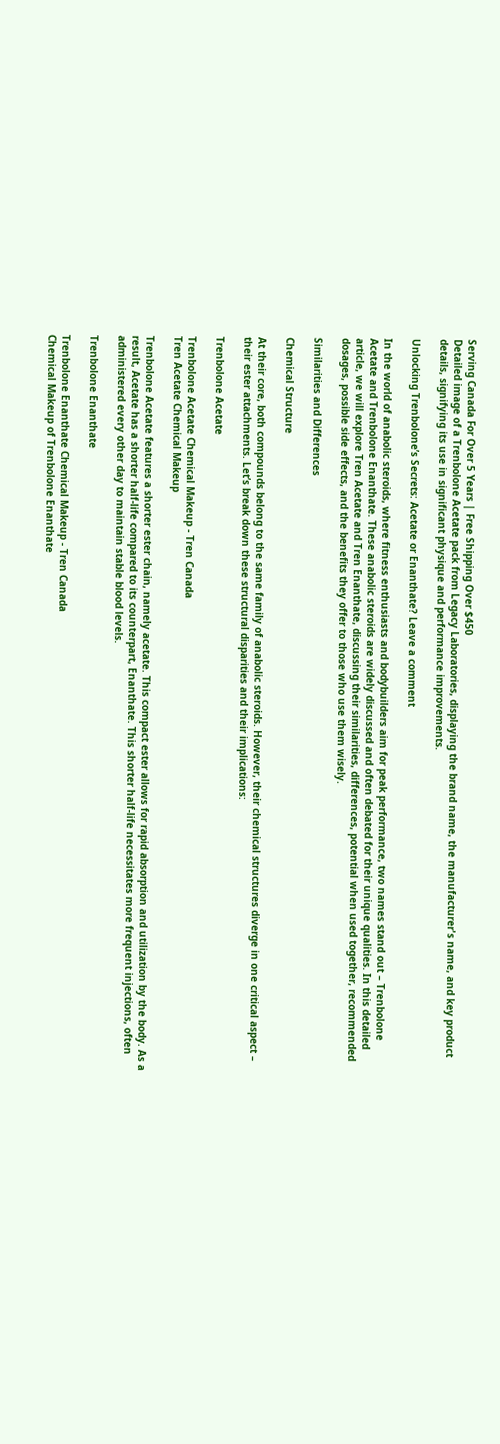Serving Canada For Over 5 Years | Free Shipping Over $450
Detailed image of a Trenbolone Acetate pack from Legacy Laboratories, displaying the brand name, the manufacturer's name, and key product details, signifying its use in significant physique and performance improvements.

Unlocking Trenbolone’s Secrets: Acetate or Enanthate? Leave a comment

In the world of anabolic steroids, where fitness enthusiasts and bodybuilders aim for peak performance, two names stand out – Trenbolone Acetate and Trenbolone Enanthate. These anabolic steroids are widely discussed and often debated for their unique qualities. In this detailed article, we will explore Tren Acetate and Tren Enanthate, discussing their similarities, differences, potential when used together, recommended dosages, possible side effects, and the benefits they offer to those who use them wisely.

Similarities and Differences

Chemical Structure

At their core, both compounds belong to the same family of anabolic steroids. However, their chemical structures diverge in one critical aspect – their ester attachments. Let’s break down these structural disparities and their implications:

Trenbolone Acetate

Trenbolone Acetate Chemical Makeup - Tren Canada
Tren Acetate Chemical Makeup

Trenbolone Acetate features a shorter ester chain, namely acetate. This compact ester allows for rapid absorption and utilization by the body. As a result, Acetate has a shorter half-life compared to its counterpart, Enanthate. This shorter half-life necessitates more frequent injections, often administered every other day to maintain stable blood levels.

Trenbolone Enanthate

Trenbolone Enanthate Chemical Makeup - Tren Canada
Chemical Makeup of Trenbolone Enanthate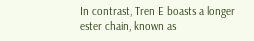In contrast, Tren E boasts a longer ester chain, known as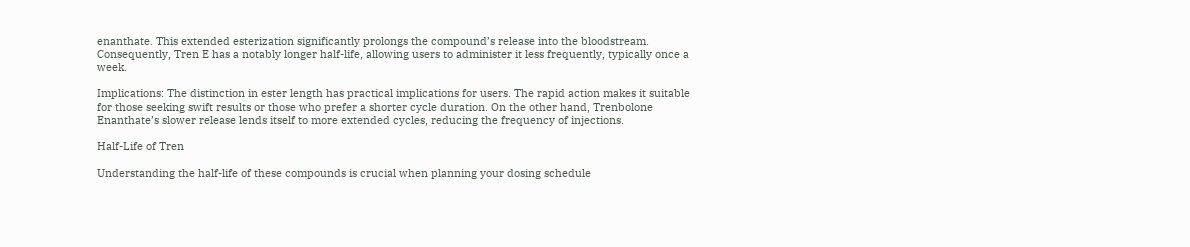enanthate. This extended esterization significantly prolongs the compound’s release into the bloodstream. Consequently, Tren E has a notably longer half-life, allowing users to administer it less frequently, typically once a week.

Implications: The distinction in ester length has practical implications for users. The rapid action makes it suitable for those seeking swift results or those who prefer a shorter cycle duration. On the other hand, Trenbolone Enanthate’s slower release lends itself to more extended cycles, reducing the frequency of injections.

Half-Life of Tren

Understanding the half-life of these compounds is crucial when planning your dosing schedule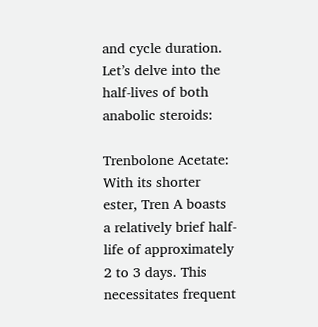and cycle duration. Let’s delve into the half-lives of both anabolic steroids:

Trenbolone Acetate: With its shorter ester, Tren A boasts a relatively brief half-life of approximately 2 to 3 days. This necessitates frequent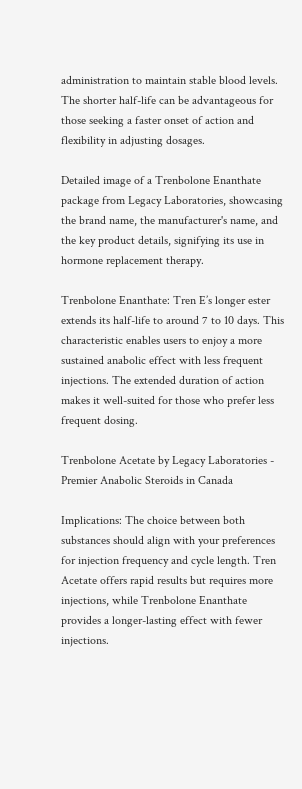administration to maintain stable blood levels. The shorter half-life can be advantageous for those seeking a faster onset of action and flexibility in adjusting dosages.

Detailed image of a Trenbolone Enanthate package from Legacy Laboratories, showcasing the brand name, the manufacturer's name, and the key product details, signifying its use in hormone replacement therapy.

Trenbolone Enanthate: Tren E’s longer ester extends its half-life to around 7 to 10 days. This characteristic enables users to enjoy a more sustained anabolic effect with less frequent injections. The extended duration of action makes it well-suited for those who prefer less frequent dosing.

Trenbolone Acetate by Legacy Laboratories - Premier Anabolic Steroids in Canada

Implications: The choice between both substances should align with your preferences for injection frequency and cycle length. Tren Acetate offers rapid results but requires more injections, while Trenbolone Enanthate provides a longer-lasting effect with fewer injections.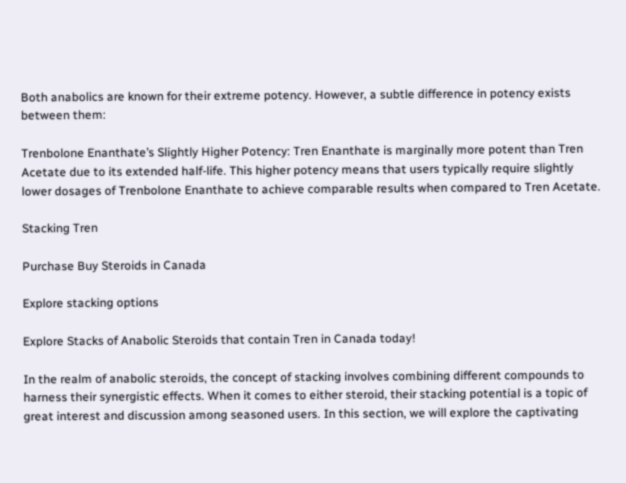Both anabolics are known for their extreme potency. However, a subtle difference in potency exists between them:

Trenbolone Enanthate’s Slightly Higher Potency: Tren Enanthate is marginally more potent than Tren Acetate due to its extended half-life. This higher potency means that users typically require slightly lower dosages of Trenbolone Enanthate to achieve comparable results when compared to Tren Acetate.

Stacking Tren

Purchase Buy Steroids in Canada

Explore stacking options

Explore Stacks of Anabolic Steroids that contain Tren in Canada today!

In the realm of anabolic steroids, the concept of stacking involves combining different compounds to harness their synergistic effects. When it comes to either steroid, their stacking potential is a topic of great interest and discussion among seasoned users. In this section, we will explore the captivating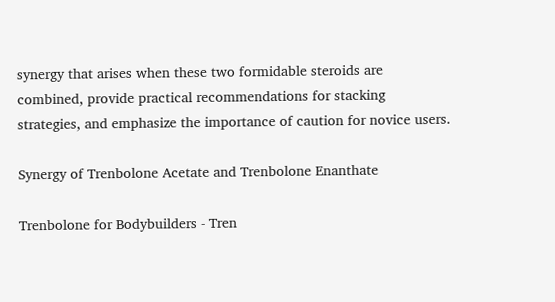synergy that arises when these two formidable steroids are combined, provide practical recommendations for stacking strategies, and emphasize the importance of caution for novice users.

Synergy of Trenbolone Acetate and Trenbolone Enanthate

Trenbolone for Bodybuilders - Tren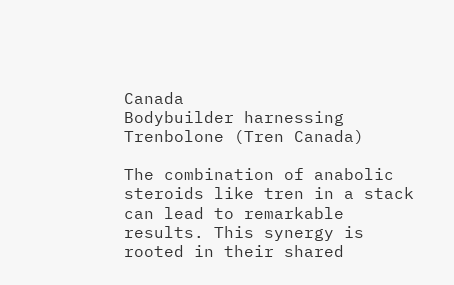Canada
Bodybuilder harnessing Trenbolone (Tren Canada)

The combination of anabolic steroids like tren in a stack can lead to remarkable results. This synergy is rooted in their shared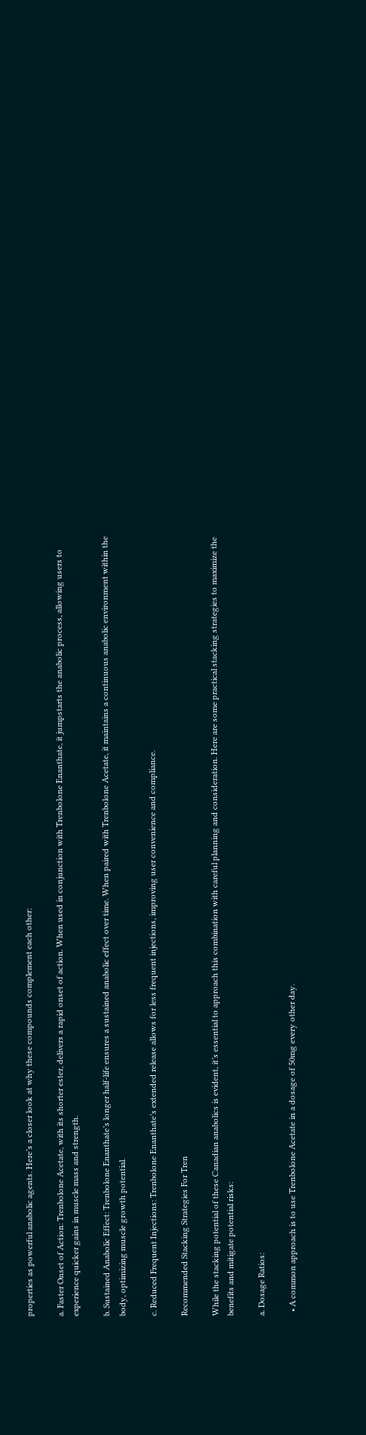properties as powerful anabolic agents. Here’s a closer look at why these compounds complement each other:

a. Faster Onset of Action: Trenbolone Acetate, with its shorter ester, delivers a rapid onset of action. When used in conjunction with Trenbolone Enanthate, it jumpstarts the anabolic process, allowing users to experience quicker gains in muscle mass and strength.

b. Sustained Anabolic Effect: Trenbolone Enanthate’s longer half-life ensures a sustained anabolic effect over time. When paired with Trenbolone Acetate, it maintains a continuous anabolic environment within the body, optimizing muscle growth potential.

c. Reduced Frequent Injections: Trenbolone Enanthate’s extended release allows for less frequent injections, improving user convenience and compliance.

Recommended Stacking Strategies For Tren

While the stacking potential of these Canadian anabolics is evident, it’s essential to approach this combination with careful planning and consideration. Here are some practical stacking strategies to maximize the benefits and mitigate potential risks:

a. Dosage Ratios:

  • A common approach is to use Trenbolone Acetate in a dosage of 50mg every other day.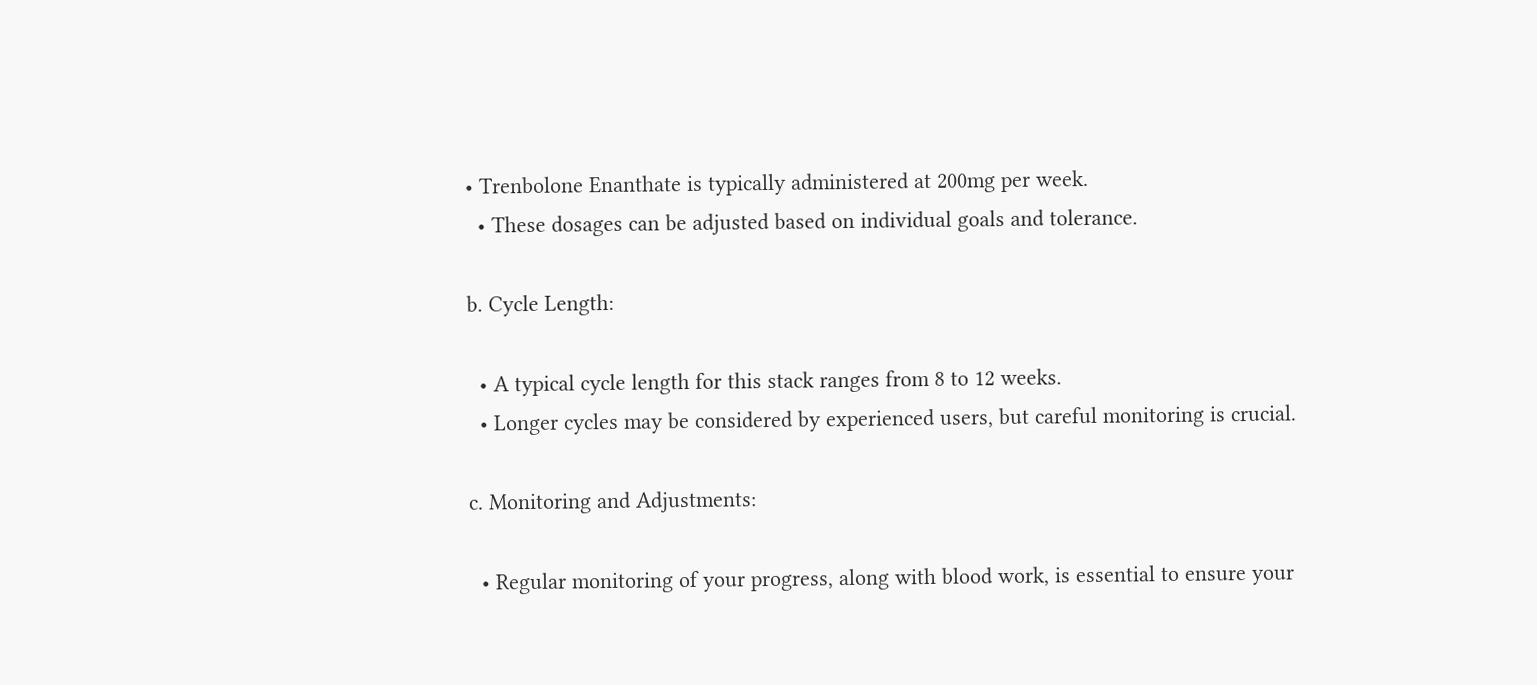• Trenbolone Enanthate is typically administered at 200mg per week.
  • These dosages can be adjusted based on individual goals and tolerance.

b. Cycle Length:

  • A typical cycle length for this stack ranges from 8 to 12 weeks.
  • Longer cycles may be considered by experienced users, but careful monitoring is crucial.

c. Monitoring and Adjustments:

  • Regular monitoring of your progress, along with blood work, is essential to ensure your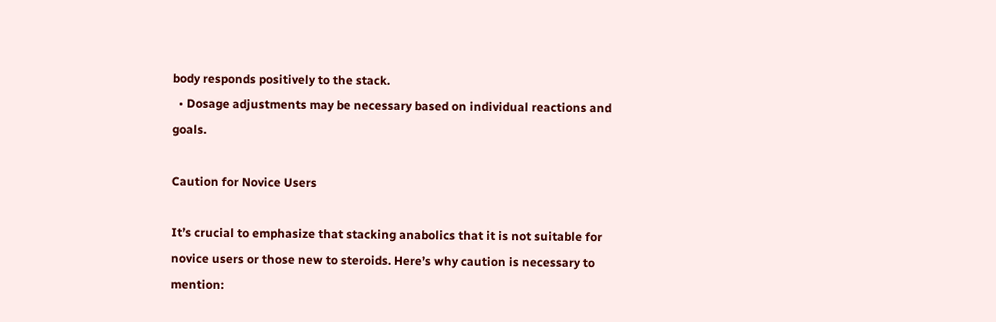body responds positively to the stack.
  • Dosage adjustments may be necessary based on individual reactions and goals.

Caution for Novice Users

It’s crucial to emphasize that stacking anabolics that it is not suitable for novice users or those new to steroids. Here’s why caution is necessary to mention: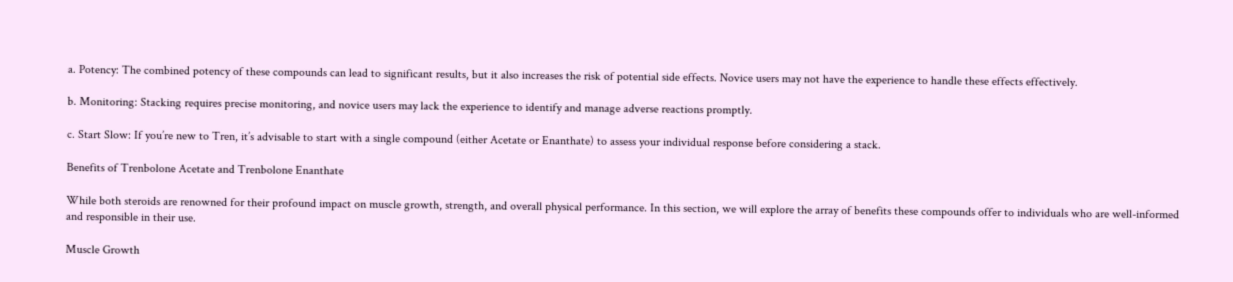a. Potency: The combined potency of these compounds can lead to significant results, but it also increases the risk of potential side effects. Novice users may not have the experience to handle these effects effectively.

b. Monitoring: Stacking requires precise monitoring, and novice users may lack the experience to identify and manage adverse reactions promptly.

c. Start Slow: If you’re new to Tren, it’s advisable to start with a single compound (either Acetate or Enanthate) to assess your individual response before considering a stack.

Benefits of Trenbolone Acetate and Trenbolone Enanthate

While both steroids are renowned for their profound impact on muscle growth, strength, and overall physical performance. In this section, we will explore the array of benefits these compounds offer to individuals who are well-informed and responsible in their use.

Muscle Growth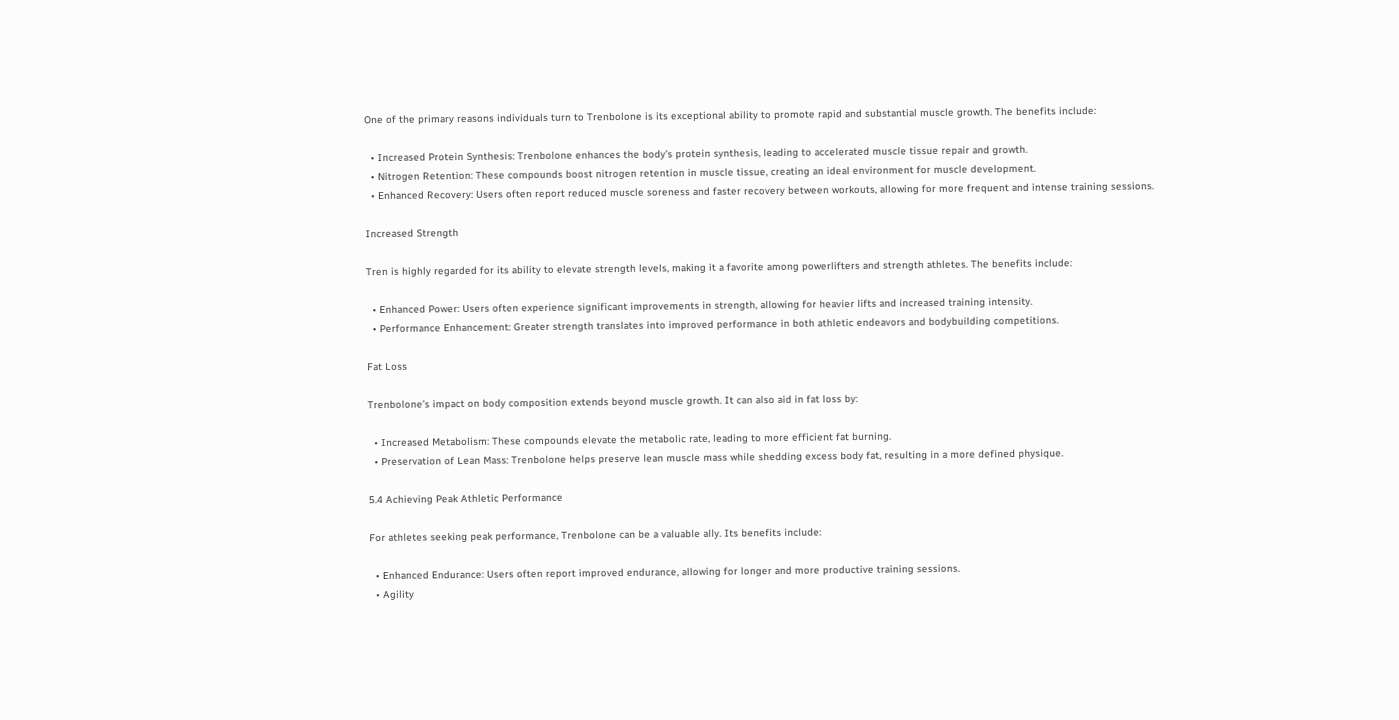One of the primary reasons individuals turn to Trenbolone is its exceptional ability to promote rapid and substantial muscle growth. The benefits include:

  • Increased Protein Synthesis: Trenbolone enhances the body’s protein synthesis, leading to accelerated muscle tissue repair and growth.
  • Nitrogen Retention: These compounds boost nitrogen retention in muscle tissue, creating an ideal environment for muscle development.
  • Enhanced Recovery: Users often report reduced muscle soreness and faster recovery between workouts, allowing for more frequent and intense training sessions.

Increased Strength

Tren is highly regarded for its ability to elevate strength levels, making it a favorite among powerlifters and strength athletes. The benefits include:

  • Enhanced Power: Users often experience significant improvements in strength, allowing for heavier lifts and increased training intensity.
  • Performance Enhancement: Greater strength translates into improved performance in both athletic endeavors and bodybuilding competitions.

Fat Loss

Trenbolone’s impact on body composition extends beyond muscle growth. It can also aid in fat loss by:

  • Increased Metabolism: These compounds elevate the metabolic rate, leading to more efficient fat burning.
  • Preservation of Lean Mass: Trenbolone helps preserve lean muscle mass while shedding excess body fat, resulting in a more defined physique.

5.4 Achieving Peak Athletic Performance

For athletes seeking peak performance, Trenbolone can be a valuable ally. Its benefits include:

  • Enhanced Endurance: Users often report improved endurance, allowing for longer and more productive training sessions.
  • Agility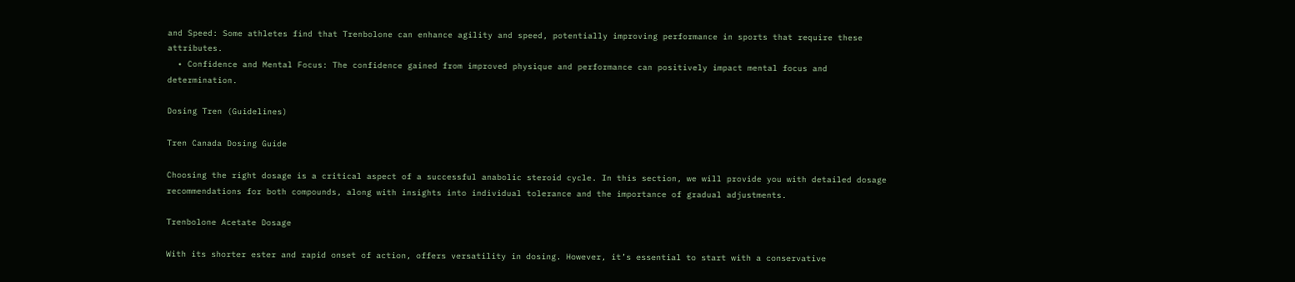and Speed: Some athletes find that Trenbolone can enhance agility and speed, potentially improving performance in sports that require these attributes.
  • Confidence and Mental Focus: The confidence gained from improved physique and performance can positively impact mental focus and determination.

Dosing Tren (Guidelines)

Tren Canada Dosing Guide

Choosing the right dosage is a critical aspect of a successful anabolic steroid cycle. In this section, we will provide you with detailed dosage recommendations for both compounds, along with insights into individual tolerance and the importance of gradual adjustments.

Trenbolone Acetate Dosage

With its shorter ester and rapid onset of action, offers versatility in dosing. However, it’s essential to start with a conservative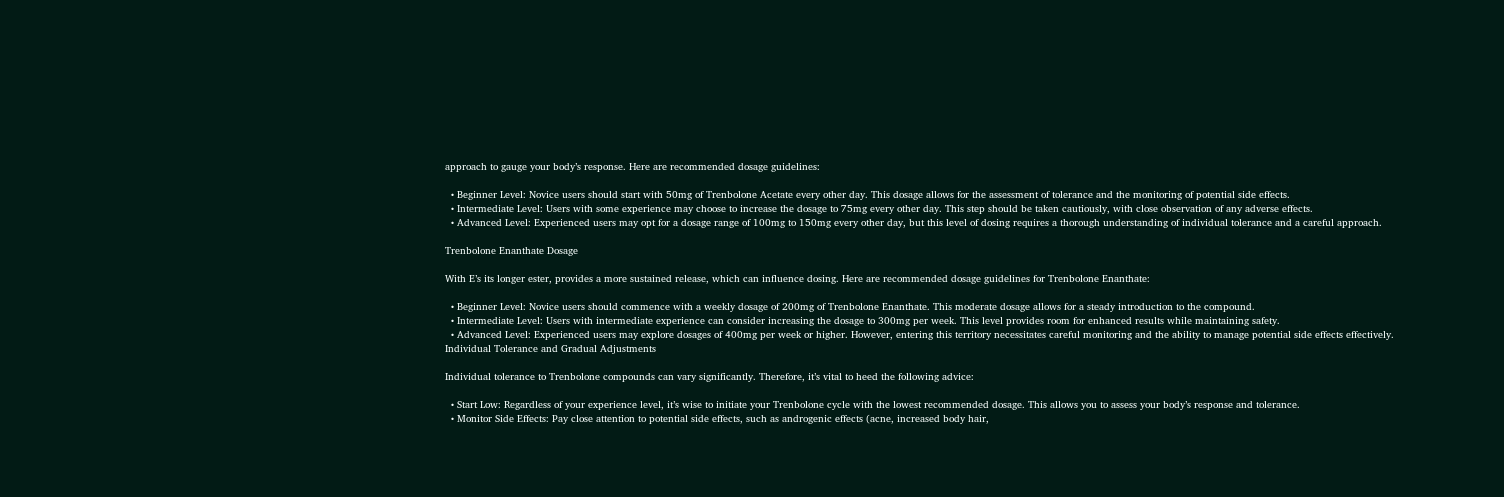approach to gauge your body’s response. Here are recommended dosage guidelines:

  • Beginner Level: Novice users should start with 50mg of Trenbolone Acetate every other day. This dosage allows for the assessment of tolerance and the monitoring of potential side effects.
  • Intermediate Level: Users with some experience may choose to increase the dosage to 75mg every other day. This step should be taken cautiously, with close observation of any adverse effects.
  • Advanced Level: Experienced users may opt for a dosage range of 100mg to 150mg every other day, but this level of dosing requires a thorough understanding of individual tolerance and a careful approach.

Trenbolone Enanthate Dosage

With E’s its longer ester, provides a more sustained release, which can influence dosing. Here are recommended dosage guidelines for Trenbolone Enanthate:

  • Beginner Level: Novice users should commence with a weekly dosage of 200mg of Trenbolone Enanthate. This moderate dosage allows for a steady introduction to the compound.
  • Intermediate Level: Users with intermediate experience can consider increasing the dosage to 300mg per week. This level provides room for enhanced results while maintaining safety.
  • Advanced Level: Experienced users may explore dosages of 400mg per week or higher. However, entering this territory necessitates careful monitoring and the ability to manage potential side effects effectively.
Individual Tolerance and Gradual Adjustments

Individual tolerance to Trenbolone compounds can vary significantly. Therefore, it’s vital to heed the following advice:

  • Start Low: Regardless of your experience level, it’s wise to initiate your Trenbolone cycle with the lowest recommended dosage. This allows you to assess your body’s response and tolerance.
  • Monitor Side Effects: Pay close attention to potential side effects, such as androgenic effects (acne, increased body hair,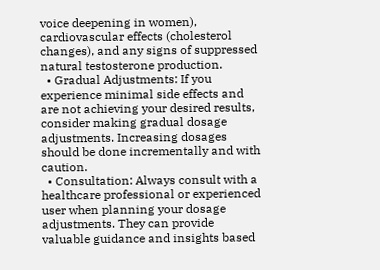voice deepening in women), cardiovascular effects (cholesterol changes), and any signs of suppressed natural testosterone production.
  • Gradual Adjustments: If you experience minimal side effects and are not achieving your desired results, consider making gradual dosage adjustments. Increasing dosages should be done incrementally and with caution.
  • Consultation: Always consult with a healthcare professional or experienced user when planning your dosage adjustments. They can provide valuable guidance and insights based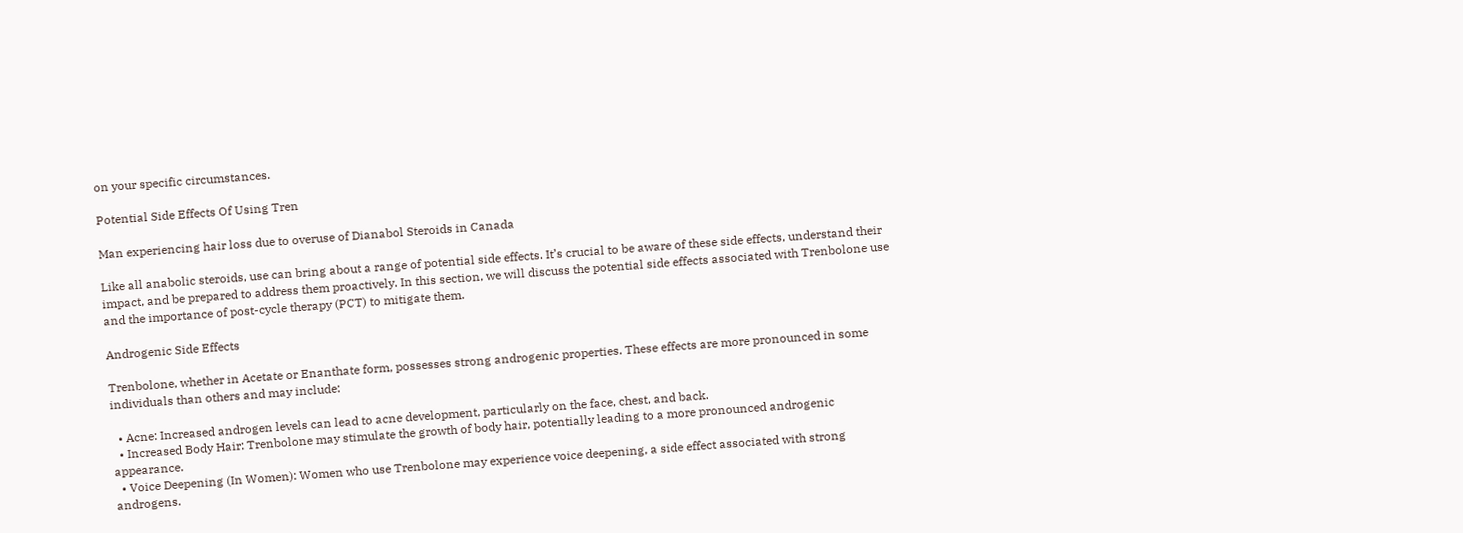on your specific circumstances.

Potential Side Effects Of Using Tren

Man experiencing hair loss due to overuse of Dianabol Steroids in Canada

Like all anabolic steroids, use can bring about a range of potential side effects. It’s crucial to be aware of these side effects, understand their impact, and be prepared to address them proactively. In this section, we will discuss the potential side effects associated with Trenbolone use and the importance of post-cycle therapy (PCT) to mitigate them.

Androgenic Side Effects

Trenbolone, whether in Acetate or Enanthate form, possesses strong androgenic properties. These effects are more pronounced in some individuals than others and may include:

  • Acne: Increased androgen levels can lead to acne development, particularly on the face, chest, and back.
  • Increased Body Hair: Trenbolone may stimulate the growth of body hair, potentially leading to a more pronounced androgenic appearance.
  • Voice Deepening (In Women): Women who use Trenbolone may experience voice deepening, a side effect associated with strong androgens.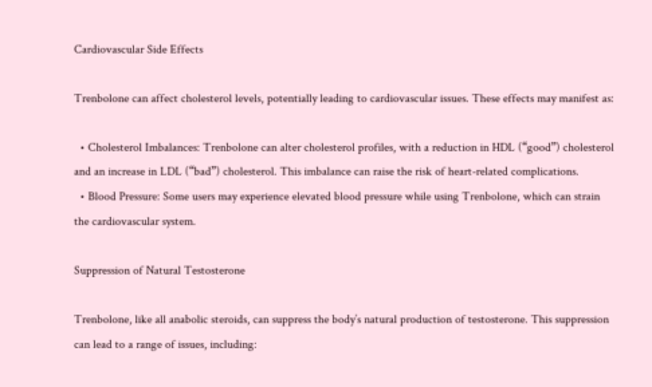Cardiovascular Side Effects

Trenbolone can affect cholesterol levels, potentially leading to cardiovascular issues. These effects may manifest as:

  • Cholesterol Imbalances: Trenbolone can alter cholesterol profiles, with a reduction in HDL (“good”) cholesterol and an increase in LDL (“bad”) cholesterol. This imbalance can raise the risk of heart-related complications.
  • Blood Pressure: Some users may experience elevated blood pressure while using Trenbolone, which can strain the cardiovascular system.

Suppression of Natural Testosterone

Trenbolone, like all anabolic steroids, can suppress the body’s natural production of testosterone. This suppression can lead to a range of issues, including: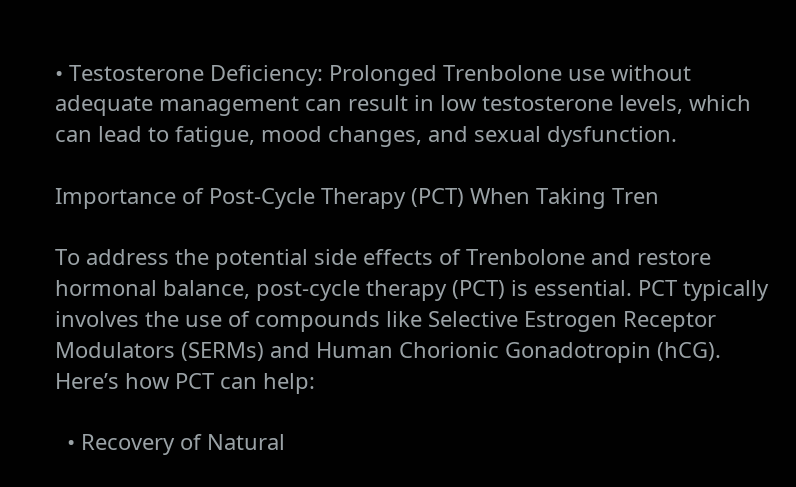• Testosterone Deficiency: Prolonged Trenbolone use without adequate management can result in low testosterone levels, which can lead to fatigue, mood changes, and sexual dysfunction.

Importance of Post-Cycle Therapy (PCT) When Taking Tren

To address the potential side effects of Trenbolone and restore hormonal balance, post-cycle therapy (PCT) is essential. PCT typically involves the use of compounds like Selective Estrogen Receptor Modulators (SERMs) and Human Chorionic Gonadotropin (hCG). Here’s how PCT can help:

  • Recovery of Natural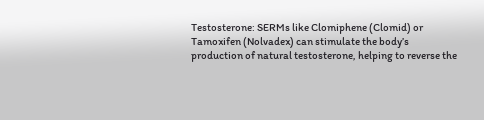Testosterone: SERMs like Clomiphene (Clomid) or Tamoxifen (Nolvadex) can stimulate the body’s production of natural testosterone, helping to reverse the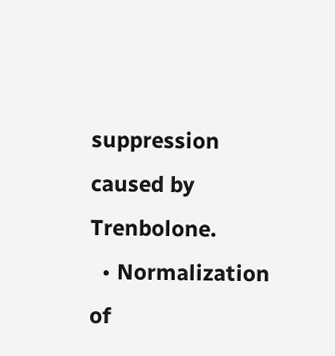suppression caused by Trenbolone.
  • Normalization of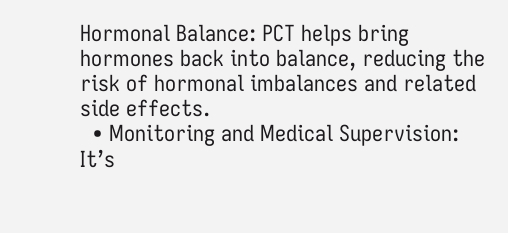Hormonal Balance: PCT helps bring hormones back into balance, reducing the risk of hormonal imbalances and related side effects.
  • Monitoring and Medical Supervision: It’s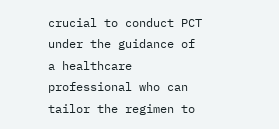crucial to conduct PCT under the guidance of a healthcare professional who can tailor the regimen to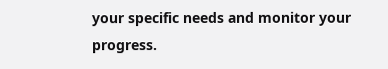your specific needs and monitor your progress.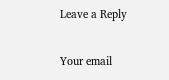Leave a Reply

Your email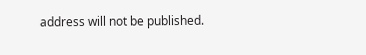address will not be published.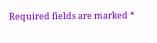Required fields are marked *